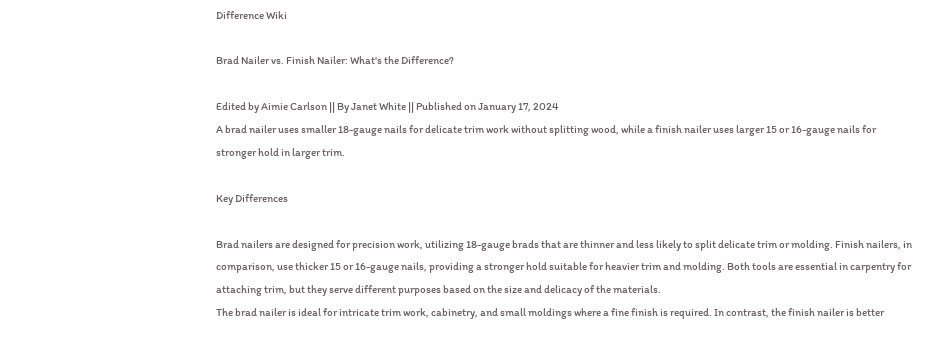Difference Wiki

Brad Nailer vs. Finish Nailer: What's the Difference?

Edited by Aimie Carlson || By Janet White || Published on January 17, 2024
A brad nailer uses smaller 18-gauge nails for delicate trim work without splitting wood, while a finish nailer uses larger 15 or 16-gauge nails for stronger hold in larger trim.

Key Differences

Brad nailers are designed for precision work, utilizing 18-gauge brads that are thinner and less likely to split delicate trim or molding. Finish nailers, in comparison, use thicker 15 or 16-gauge nails, providing a stronger hold suitable for heavier trim and molding. Both tools are essential in carpentry for attaching trim, but they serve different purposes based on the size and delicacy of the materials.
The brad nailer is ideal for intricate trim work, cabinetry, and small moldings where a fine finish is required. In contrast, the finish nailer is better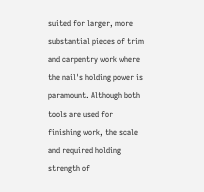suited for larger, more substantial pieces of trim and carpentry work where the nail's holding power is paramount. Although both tools are used for finishing work, the scale and required holding strength of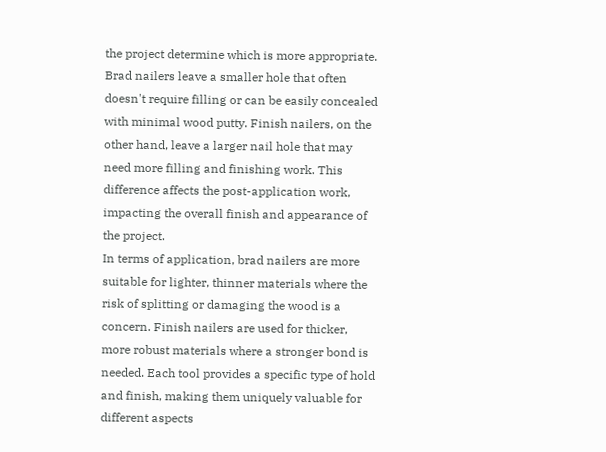the project determine which is more appropriate.
Brad nailers leave a smaller hole that often doesn't require filling or can be easily concealed with minimal wood putty. Finish nailers, on the other hand, leave a larger nail hole that may need more filling and finishing work. This difference affects the post-application work, impacting the overall finish and appearance of the project.
In terms of application, brad nailers are more suitable for lighter, thinner materials where the risk of splitting or damaging the wood is a concern. Finish nailers are used for thicker, more robust materials where a stronger bond is needed. Each tool provides a specific type of hold and finish, making them uniquely valuable for different aspects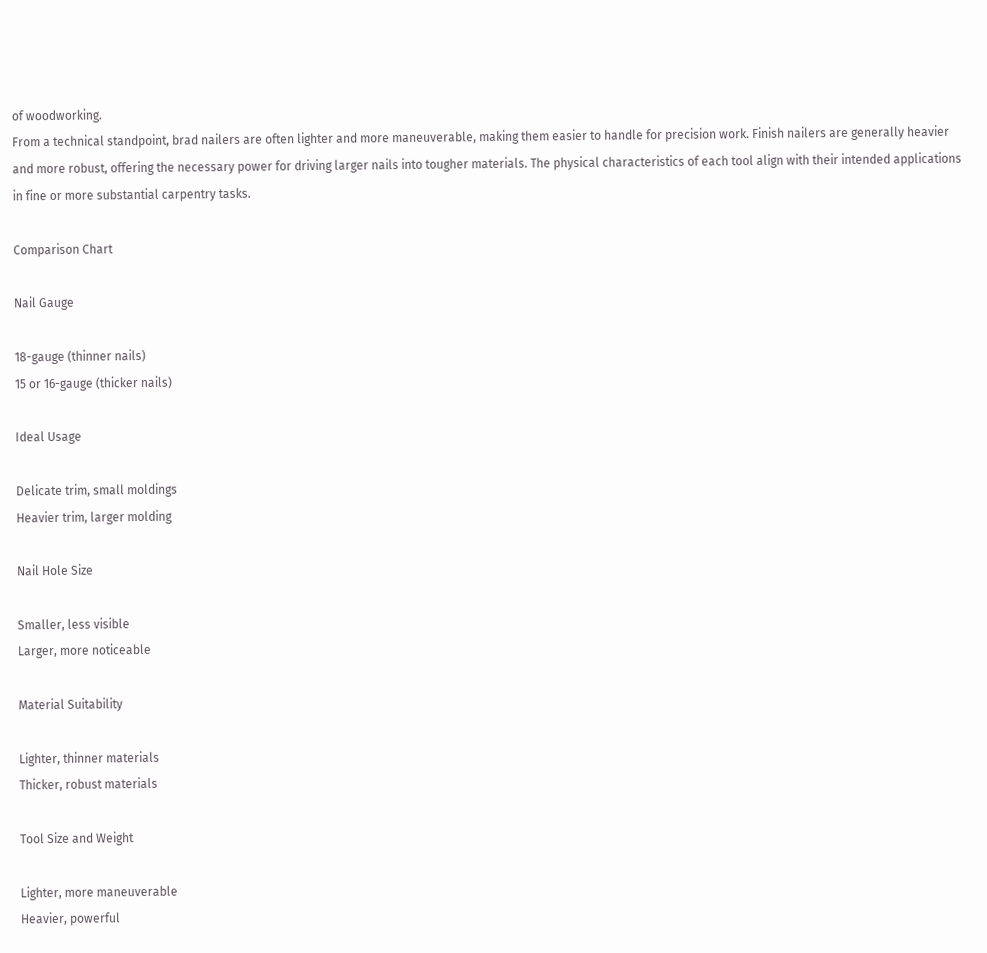of woodworking.
From a technical standpoint, brad nailers are often lighter and more maneuverable, making them easier to handle for precision work. Finish nailers are generally heavier and more robust, offering the necessary power for driving larger nails into tougher materials. The physical characteristics of each tool align with their intended applications in fine or more substantial carpentry tasks.

Comparison Chart

Nail Gauge

18-gauge (thinner nails)
15 or 16-gauge (thicker nails)

Ideal Usage

Delicate trim, small moldings
Heavier trim, larger molding

Nail Hole Size

Smaller, less visible
Larger, more noticeable

Material Suitability

Lighter, thinner materials
Thicker, robust materials

Tool Size and Weight

Lighter, more maneuverable
Heavier, powerful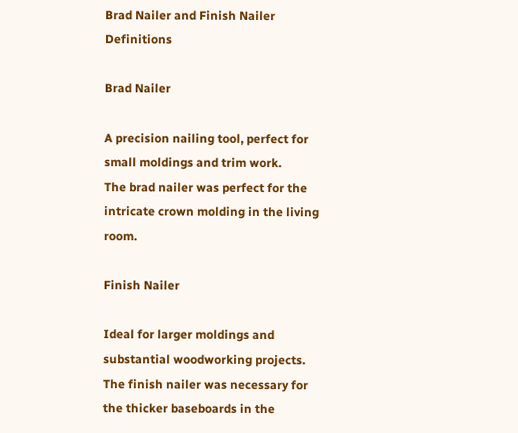Brad Nailer and Finish Nailer Definitions

Brad Nailer

A precision nailing tool, perfect for small moldings and trim work.
The brad nailer was perfect for the intricate crown molding in the living room.

Finish Nailer

Ideal for larger moldings and substantial woodworking projects.
The finish nailer was necessary for the thicker baseboards in the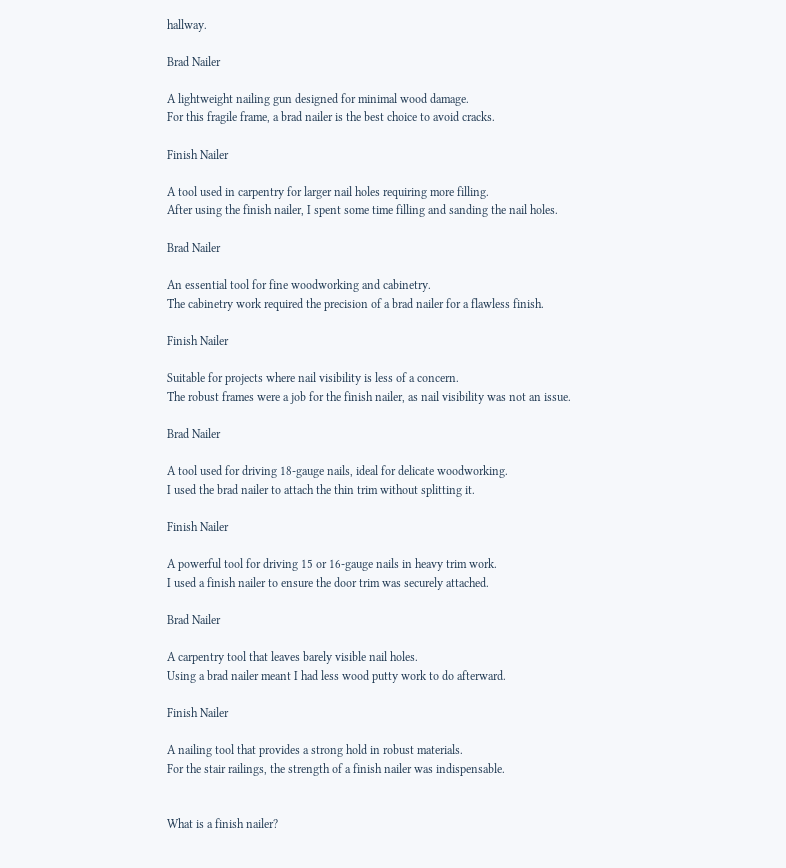hallway.

Brad Nailer

A lightweight nailing gun designed for minimal wood damage.
For this fragile frame, a brad nailer is the best choice to avoid cracks.

Finish Nailer

A tool used in carpentry for larger nail holes requiring more filling.
After using the finish nailer, I spent some time filling and sanding the nail holes.

Brad Nailer

An essential tool for fine woodworking and cabinetry.
The cabinetry work required the precision of a brad nailer for a flawless finish.

Finish Nailer

Suitable for projects where nail visibility is less of a concern.
The robust frames were a job for the finish nailer, as nail visibility was not an issue.

Brad Nailer

A tool used for driving 18-gauge nails, ideal for delicate woodworking.
I used the brad nailer to attach the thin trim without splitting it.

Finish Nailer

A powerful tool for driving 15 or 16-gauge nails in heavy trim work.
I used a finish nailer to ensure the door trim was securely attached.

Brad Nailer

A carpentry tool that leaves barely visible nail holes.
Using a brad nailer meant I had less wood putty work to do afterward.

Finish Nailer

A nailing tool that provides a strong hold in robust materials.
For the stair railings, the strength of a finish nailer was indispensable.


What is a finish nailer?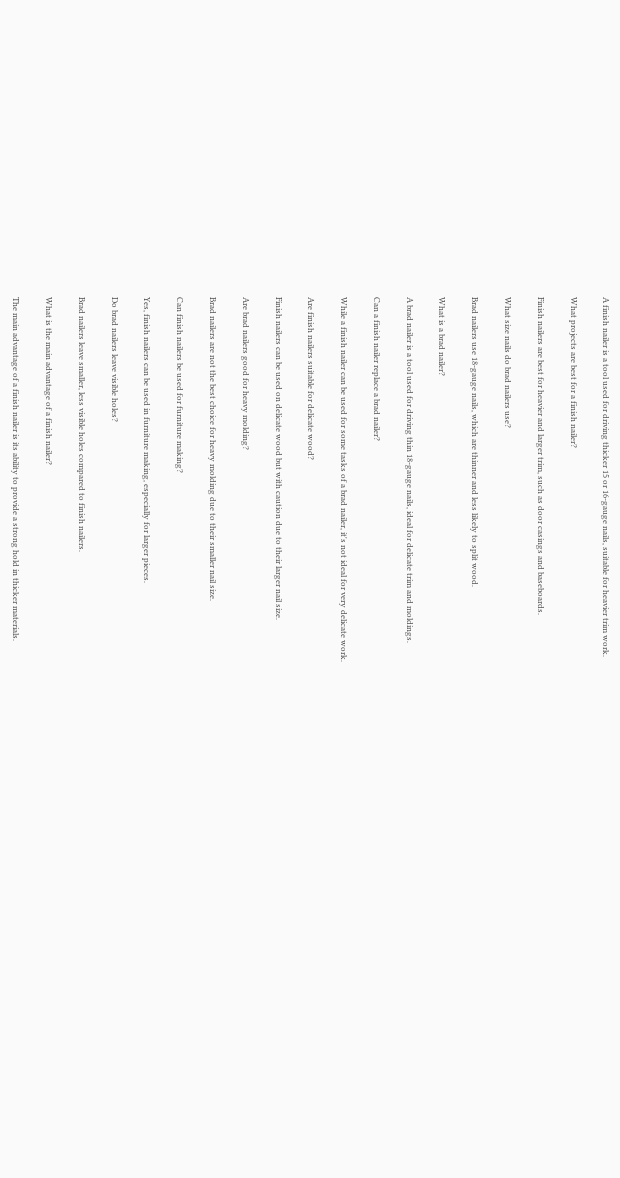A finish nailer is a tool used for driving thicker 15 or 16-gauge nails, suitable for heavier trim work.

What projects are best for a finish nailer?

Finish nailers are best for heavier and larger trim, such as door casings and baseboards.

What size nails do brad nailers use?

Brad nailers use 18-gauge nails, which are thinner and less likely to split wood.

What is a brad nailer?

A brad nailer is a tool used for driving thin 18-gauge nails, ideal for delicate trim and moldings.

Can a finish nailer replace a brad nailer?

While a finish nailer can be used for some tasks of a brad nailer, it's not ideal for very delicate work.

Are finish nailers suitable for delicate wood?

Finish nailers can be used on delicate wood but with caution due to their larger nail size.

Are brad nailers good for heavy molding?

Brad nailers are not the best choice for heavy molding due to their smaller nail size.

Can finish nailers be used for furniture making?

Yes, finish nailers can be used in furniture making, especially for larger pieces.

Do brad nailers leave visible holes?

Brad nailers leave smaller, less visible holes compared to finish nailers.

What is the main advantage of a finish nailer?

The main advantage of a finish nailer is its ability to provide a strong hold in thicker materials.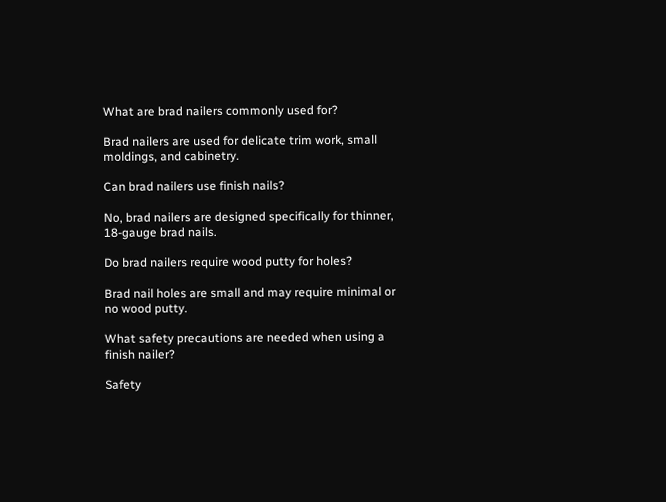What are brad nailers commonly used for?

Brad nailers are used for delicate trim work, small moldings, and cabinetry.

Can brad nailers use finish nails?

No, brad nailers are designed specifically for thinner, 18-gauge brad nails.

Do brad nailers require wood putty for holes?

Brad nail holes are small and may require minimal or no wood putty.

What safety precautions are needed when using a finish nailer?

Safety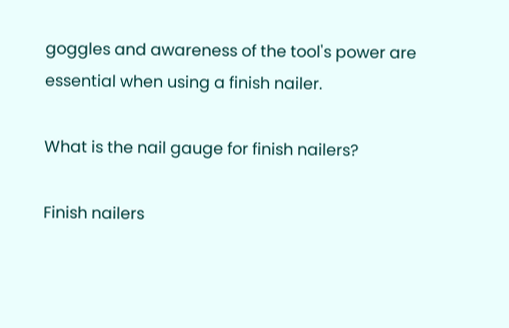goggles and awareness of the tool's power are essential when using a finish nailer.

What is the nail gauge for finish nailers?

Finish nailers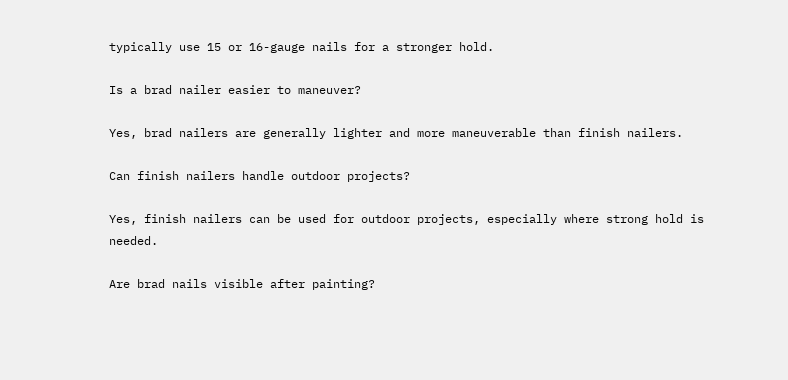typically use 15 or 16-gauge nails for a stronger hold.

Is a brad nailer easier to maneuver?

Yes, brad nailers are generally lighter and more maneuverable than finish nailers.

Can finish nailers handle outdoor projects?

Yes, finish nailers can be used for outdoor projects, especially where strong hold is needed.

Are brad nails visible after painting?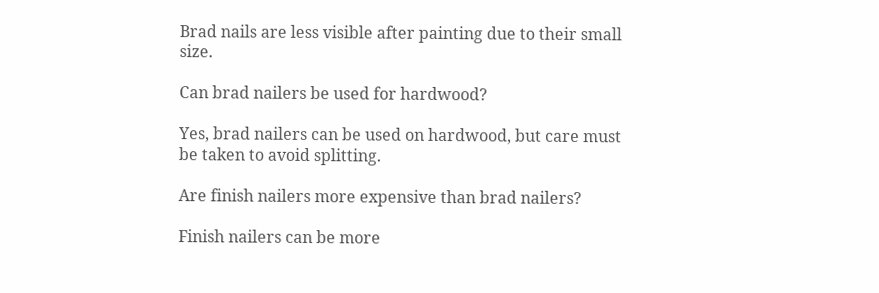Brad nails are less visible after painting due to their small size.

Can brad nailers be used for hardwood?

Yes, brad nailers can be used on hardwood, but care must be taken to avoid splitting.

Are finish nailers more expensive than brad nailers?

Finish nailers can be more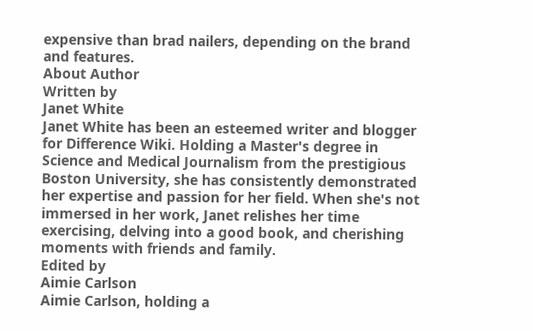expensive than brad nailers, depending on the brand and features.
About Author
Written by
Janet White
Janet White has been an esteemed writer and blogger for Difference Wiki. Holding a Master's degree in Science and Medical Journalism from the prestigious Boston University, she has consistently demonstrated her expertise and passion for her field. When she's not immersed in her work, Janet relishes her time exercising, delving into a good book, and cherishing moments with friends and family.
Edited by
Aimie Carlson
Aimie Carlson, holding a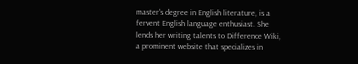master's degree in English literature, is a fervent English language enthusiast. She lends her writing talents to Difference Wiki, a prominent website that specializes in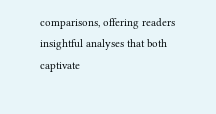comparisons, offering readers insightful analyses that both captivate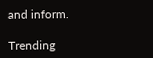and inform.

Trending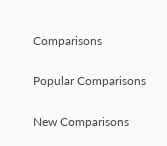Comparisons

Popular Comparisons

New Comparisons